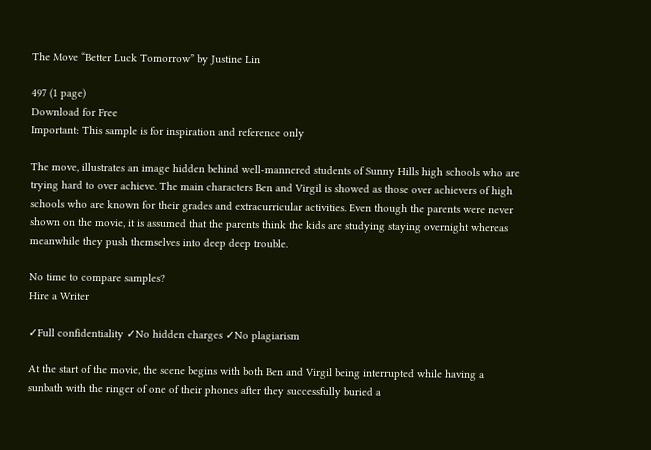The Move “Better Luck Tomorrow” by Justine Lin

497 (1 page)
Download for Free
Important: This sample is for inspiration and reference only

The move, illustrates an image hidden behind well-mannered students of Sunny Hills high schools who are trying hard to over achieve. The main characters Ben and Virgil is showed as those over achievers of high schools who are known for their grades and extracurricular activities. Even though the parents were never shown on the movie, it is assumed that the parents think the kids are studying staying overnight whereas meanwhile they push themselves into deep deep trouble.

No time to compare samples?
Hire a Writer

✓Full confidentiality ✓No hidden charges ✓No plagiarism

At the start of the movie, the scene begins with both Ben and Virgil being interrupted while having a sunbath with the ringer of one of their phones after they successfully buried a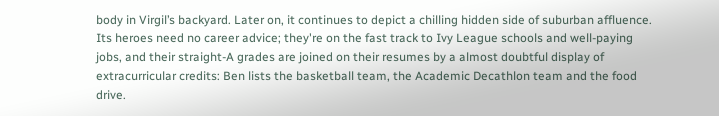body in Virgil’s backyard. Later on, it continues to depict a chilling hidden side of suburban affluence. Its heroes need no career advice; they're on the fast track to Ivy League schools and well-paying jobs, and their straight-A grades are joined on their resumes by a almost doubtful display of extracurricular credits: Ben lists the basketball team, the Academic Decathlon team and the food drive.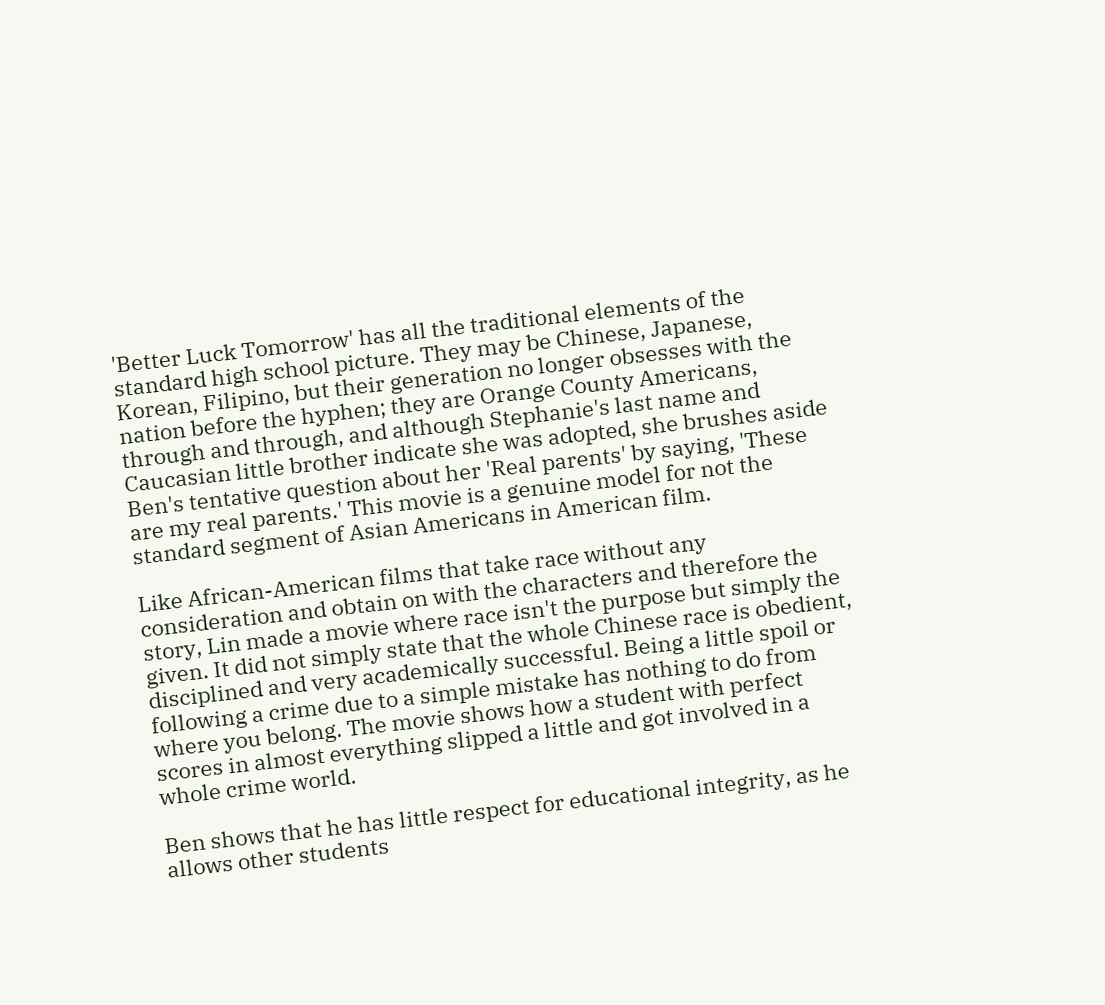'Better Luck Tomorrow' has all the traditional elements of the standard high school picture. They may be Chinese, Japanese, Korean, Filipino, but their generation no longer obsesses with the nation before the hyphen; they are Orange County Americans, through and through, and although Stephanie's last name and Caucasian little brother indicate she was adopted, she brushes aside Ben's tentative question about her 'Real parents' by saying, 'These are my real parents.' This movie is a genuine model for not the standard segment of Asian Americans in American film.

Like African-American films that take race without any consideration and obtain on with the characters and therefore the story, Lin made a movie where race isn't the purpose but simply the given. It did not simply state that the whole Chinese race is obedient, disciplined and very academically successful. Being a little spoil or following a crime due to a simple mistake has nothing to do from where you belong. The movie shows how a student with perfect scores in almost everything slipped a little and got involved in a whole crime world.

Ben shows that he has little respect for educational integrity, as he allows other students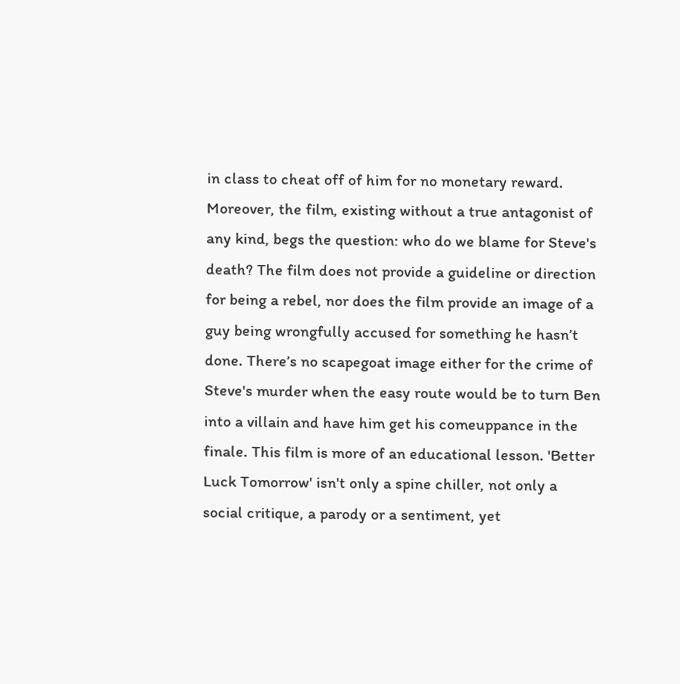in class to cheat off of him for no monetary reward. Moreover, the film, existing without a true antagonist of any kind, begs the question: who do we blame for Steve's death? The film does not provide a guideline or direction for being a rebel, nor does the film provide an image of a guy being wrongfully accused for something he hasn’t done. There’s no scapegoat image either for the crime of Steve's murder when the easy route would be to turn Ben into a villain and have him get his comeuppance in the finale. This film is more of an educational lesson. 'Better Luck Tomorrow' isn't only a spine chiller, not only a social critique, a parody or a sentiment, yet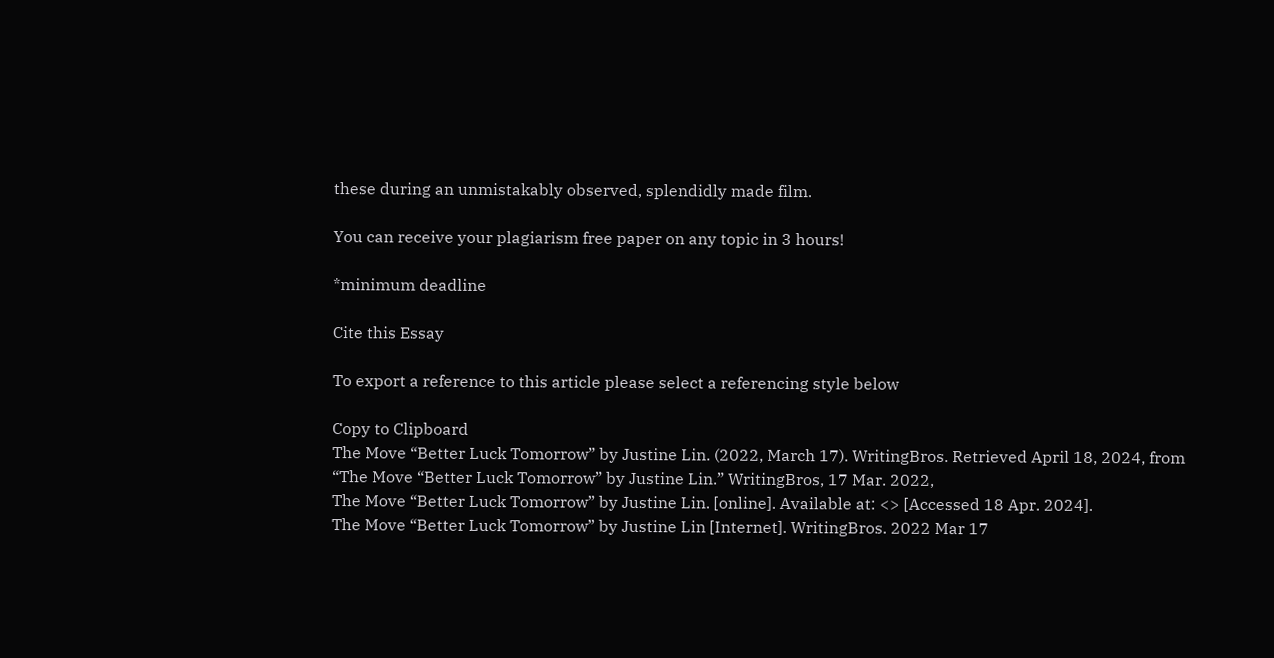these during an unmistakably observed, splendidly made film.

You can receive your plagiarism free paper on any topic in 3 hours!

*minimum deadline

Cite this Essay

To export a reference to this article please select a referencing style below

Copy to Clipboard
The Move “Better Luck Tomorrow” by Justine Lin. (2022, March 17). WritingBros. Retrieved April 18, 2024, from
“The Move “Better Luck Tomorrow” by Justine Lin.” WritingBros, 17 Mar. 2022,
The Move “Better Luck Tomorrow” by Justine Lin. [online]. Available at: <> [Accessed 18 Apr. 2024].
The Move “Better Luck Tomorrow” by Justine Lin [Internet]. WritingBros. 2022 Mar 17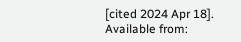[cited 2024 Apr 18]. Available from: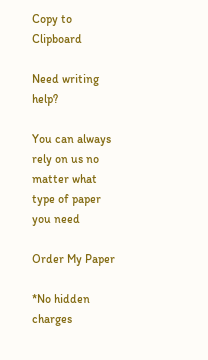Copy to Clipboard

Need writing help?

You can always rely on us no matter what type of paper you need

Order My Paper

*No hidden charges